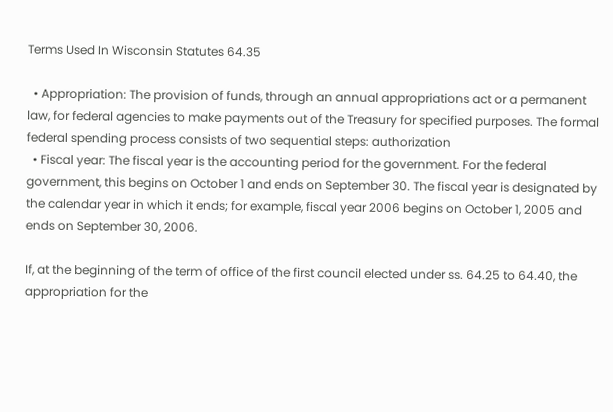Terms Used In Wisconsin Statutes 64.35

  • Appropriation: The provision of funds, through an annual appropriations act or a permanent law, for federal agencies to make payments out of the Treasury for specified purposes. The formal federal spending process consists of two sequential steps: authorization
  • Fiscal year: The fiscal year is the accounting period for the government. For the federal government, this begins on October 1 and ends on September 30. The fiscal year is designated by the calendar year in which it ends; for example, fiscal year 2006 begins on October 1, 2005 and ends on September 30, 2006.

If, at the beginning of the term of office of the first council elected under ss. 64.25 to 64.40, the appropriation for the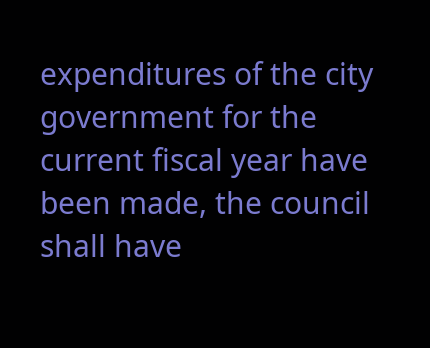expenditures of the city government for the current fiscal year have been made, the council shall have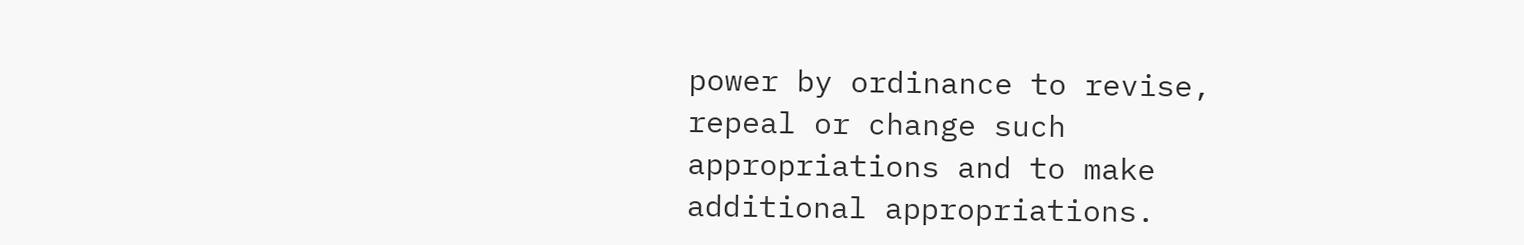power by ordinance to revise, repeal or change such appropriations and to make additional appropriations.